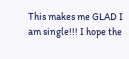This makes me GLAD I am single!!! I hope the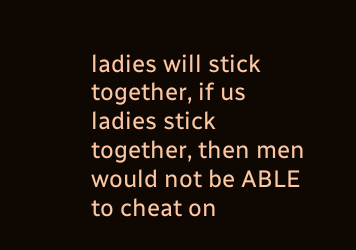ladies will stick together, if us ladies stick together, then men would not be ABLE to cheat on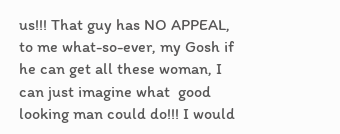us!!! That guy has NO APPEAL, to me what-so-ever, my Gosh if he can get all these woman, I can just imagine what  good looking man could do!!! I would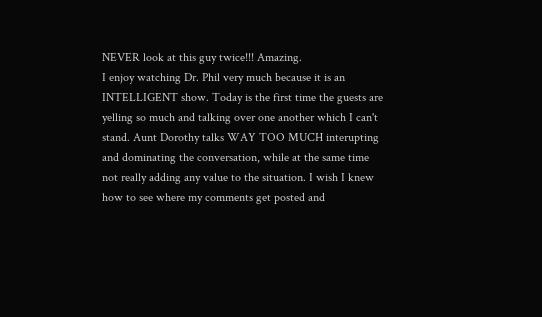NEVER look at this guy twice!!! Amazing.
I enjoy watching Dr. Phil very much because it is an INTELLIGENT show. Today is the first time the guests are yelling so much and talking over one another which I can't stand. Aunt Dorothy talks WAY TOO MUCH interupting and dominating the conversation, while at the same time not really adding any value to the situation. I wish I knew how to see where my comments get posted and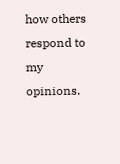how others respond to my opinions.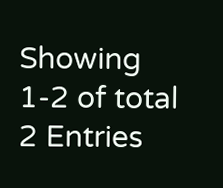Showing 1-2 of total 2 Entries